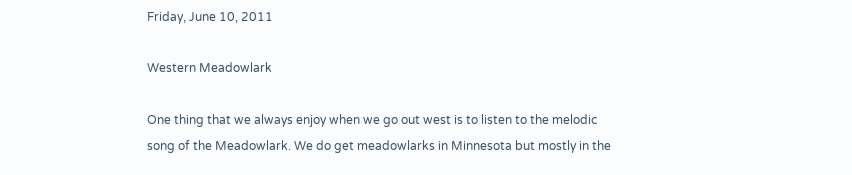Friday, June 10, 2011

Western Meadowlark

One thing that we always enjoy when we go out west is to listen to the melodic song of the Meadowlark. We do get meadowlarks in Minnesota but mostly in the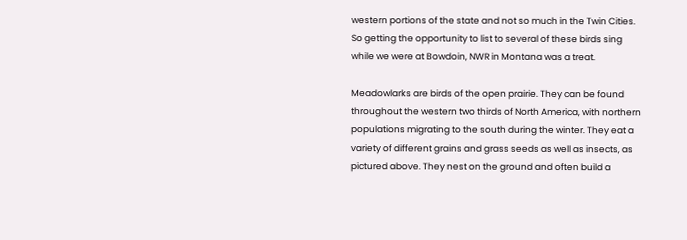western portions of the state and not so much in the Twin Cities. So getting the opportunity to list to several of these birds sing while we were at Bowdoin, NWR in Montana was a treat.

Meadowlarks are birds of the open prairie. They can be found throughout the western two thirds of North America, with northern populations migrating to the south during the winter. They eat a variety of different grains and grass seeds as well as insects, as pictured above. They nest on the ground and often build a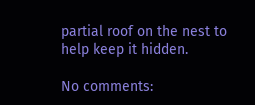partial roof on the nest to help keep it hidden.

No comments: